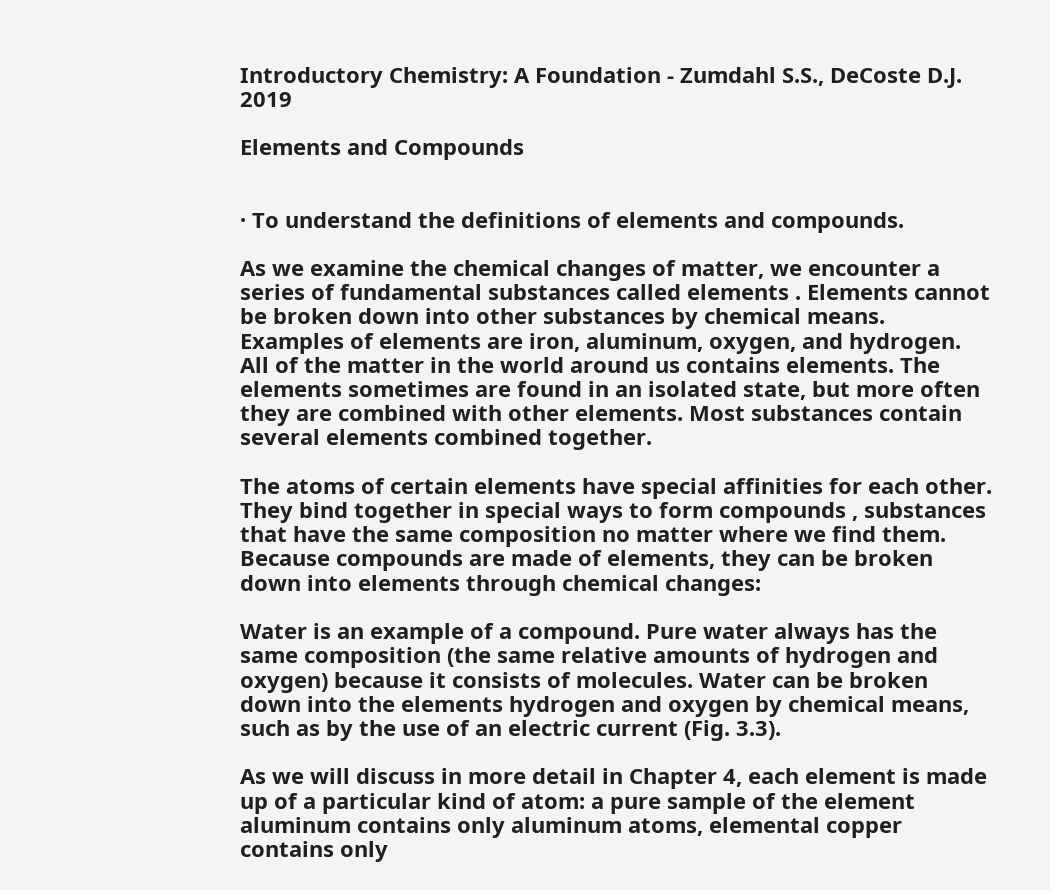Introductory Chemistry: A Foundation - Zumdahl S.S., DeCoste D.J. 2019

Elements and Compounds


· To understand the definitions of elements and compounds.

As we examine the chemical changes of matter, we encounter a series of fundamental substances called elements . Elements cannot be broken down into other substances by chemical means. Examples of elements are iron, aluminum, oxygen, and hydrogen. All of the matter in the world around us contains elements. The elements sometimes are found in an isolated state, but more often they are combined with other elements. Most substances contain several elements combined together.

The atoms of certain elements have special affinities for each other. They bind together in special ways to form compounds , substances that have the same composition no matter where we find them. Because compounds are made of elements, they can be broken down into elements through chemical changes:

Water is an example of a compound. Pure water always has the same composition (the same relative amounts of hydrogen and oxygen) because it consists of molecules. Water can be broken down into the elements hydrogen and oxygen by chemical means, such as by the use of an electric current (Fig. 3.3).

As we will discuss in more detail in Chapter 4, each element is made up of a particular kind of atom: a pure sample of the element aluminum contains only aluminum atoms, elemental copper contains only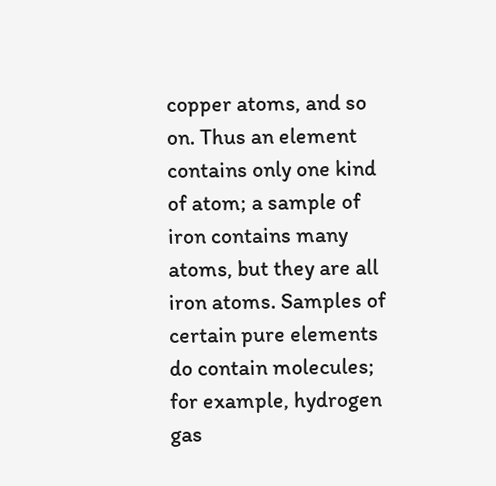copper atoms, and so on. Thus an element contains only one kind of atom; a sample of iron contains many atoms, but they are all iron atoms. Samples of certain pure elements do contain molecules; for example, hydrogen gas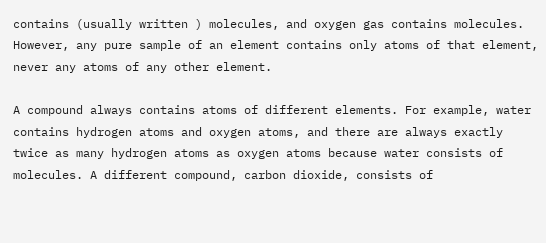contains (usually written ) molecules, and oxygen gas contains molecules. However, any pure sample of an element contains only atoms of that element, never any atoms of any other element.

A compound always contains atoms of different elements. For example, water contains hydrogen atoms and oxygen atoms, and there are always exactly twice as many hydrogen atoms as oxygen atoms because water consists of molecules. A different compound, carbon dioxide, consists of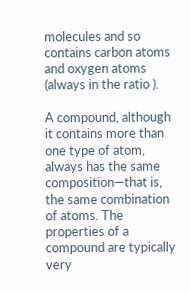molecules and so contains carbon atoms and oxygen atoms (always in the ratio ).

A compound, although it contains more than one type of atom, always has the same composition—that is, the same combination of atoms. The properties of a compound are typically very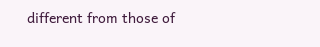different from those of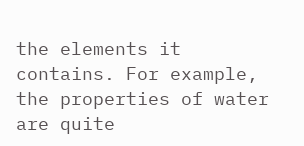the elements it contains. For example, the properties of water are quite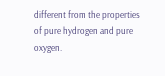different from the properties of pure hydrogen and pure oxygen.